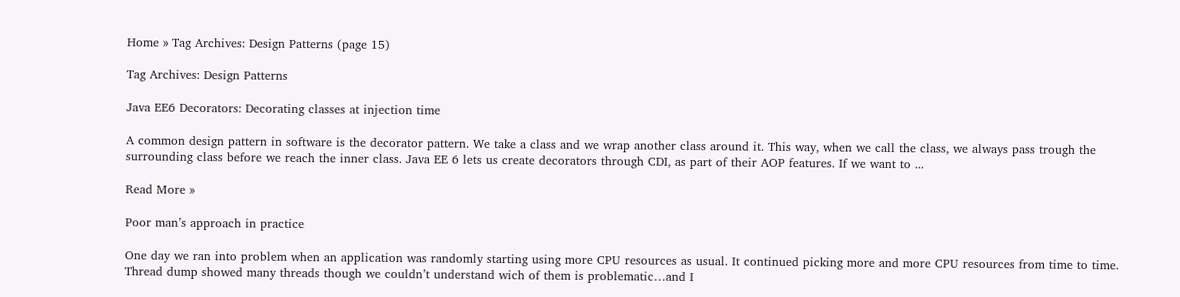Home » Tag Archives: Design Patterns (page 15)

Tag Archives: Design Patterns

Java EE6 Decorators: Decorating classes at injection time

A common design pattern in software is the decorator pattern. We take a class and we wrap another class around it. This way, when we call the class, we always pass trough the surrounding class before we reach the inner class. Java EE 6 lets us create decorators through CDI, as part of their AOP features. If we want to ...

Read More »

Poor man’s approach in practice

One day we ran into problem when an application was randomly starting using more CPU resources as usual. It continued picking more and more CPU resources from time to time. Thread dump showed many threads though we couldn’t understand wich of them is problematic…and I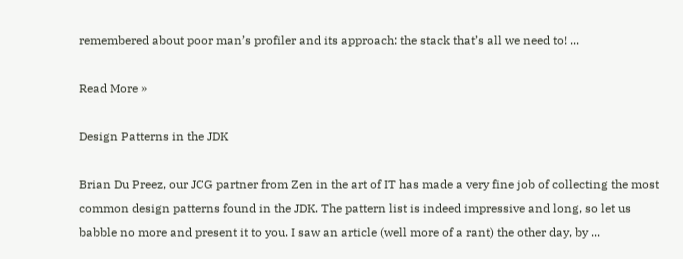remembered about poor man’s profiler and its approach: the stack that’s all we need to! ...

Read More »

Design Patterns in the JDK

Brian Du Preez, our JCG partner from Zen in the art of IT has made a very fine job of collecting the most common design patterns found in the JDK. The pattern list is indeed impressive and long, so let us babble no more and present it to you. I saw an article (well more of a rant) the other day, by ...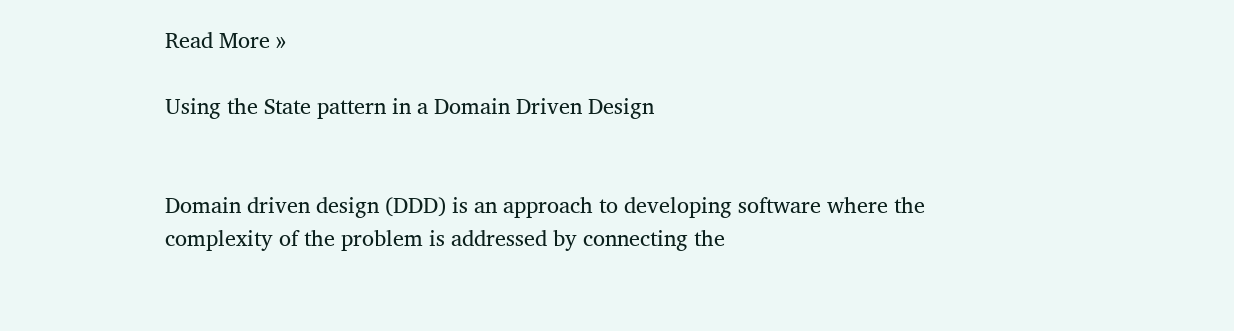Read More »

Using the State pattern in a Domain Driven Design


Domain driven design (DDD) is an approach to developing software where the complexity of the problem is addressed by connecting the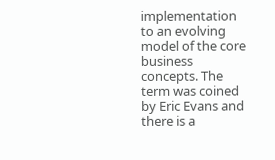implementation to an evolving model of the core business concepts. The term was coined by Eric Evans and there is a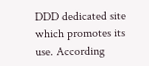DDD dedicated site which promotes its use. According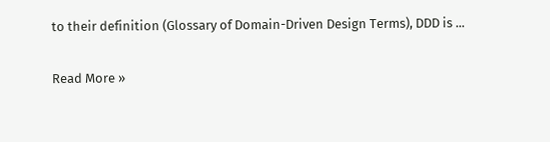to their definition (Glossary of Domain-Driven Design Terms), DDD is ...

Read More »